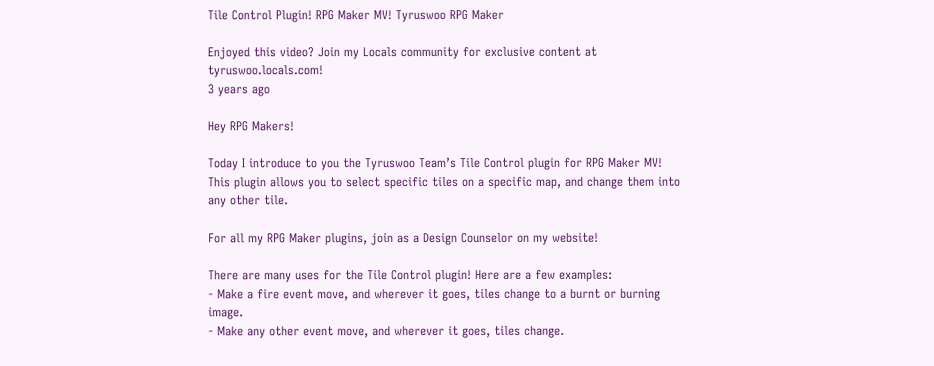Tile Control Plugin! RPG Maker MV! Tyruswoo RPG Maker

Enjoyed this video? Join my Locals community for exclusive content at tyruswoo.locals.com!
3 years ago

Hey RPG Makers!

Today I introduce to you the Tyruswoo Team’s Tile Control plugin for RPG Maker MV! This plugin allows you to select specific tiles on a specific map, and change them into any other tile.

For all my RPG Maker plugins, join as a Design Counselor on my website!

There are many uses for the Tile Control plugin! Here are a few examples:
- Make a fire event move, and wherever it goes, tiles change to a burnt or burning image.
- Make any other event move, and wherever it goes, tiles change.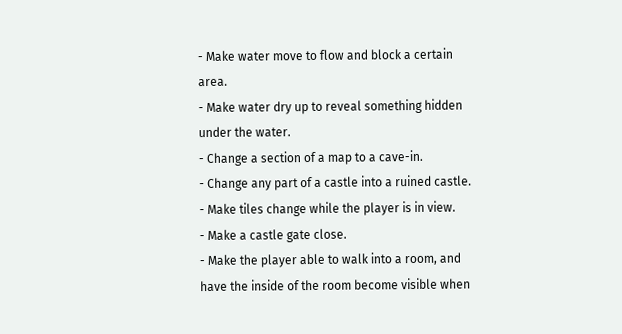- Make water move to flow and block a certain area.
- Make water dry up to reveal something hidden under the water.
- Change a section of a map to a cave-in.
- Change any part of a castle into a ruined castle.
- Make tiles change while the player is in view.
- Make a castle gate close.
- Make the player able to walk into a room, and have the inside of the room become visible when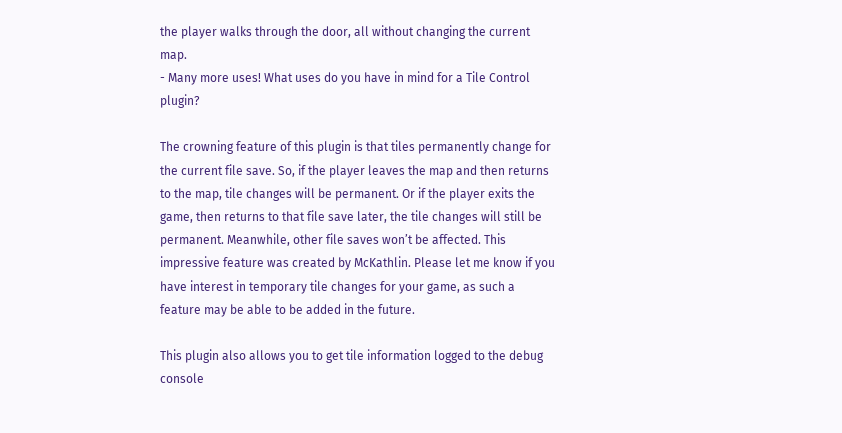the player walks through the door, all without changing the current map.
- Many more uses! What uses do you have in mind for a Tile Control plugin?

The crowning feature of this plugin is that tiles permanently change for the current file save. So, if the player leaves the map and then returns to the map, tile changes will be permanent. Or if the player exits the game, then returns to that file save later, the tile changes will still be permanent. Meanwhile, other file saves won’t be affected. This impressive feature was created by McKathlin. Please let me know if you have interest in temporary tile changes for your game, as such a feature may be able to be added in the future.

This plugin also allows you to get tile information logged to the debug console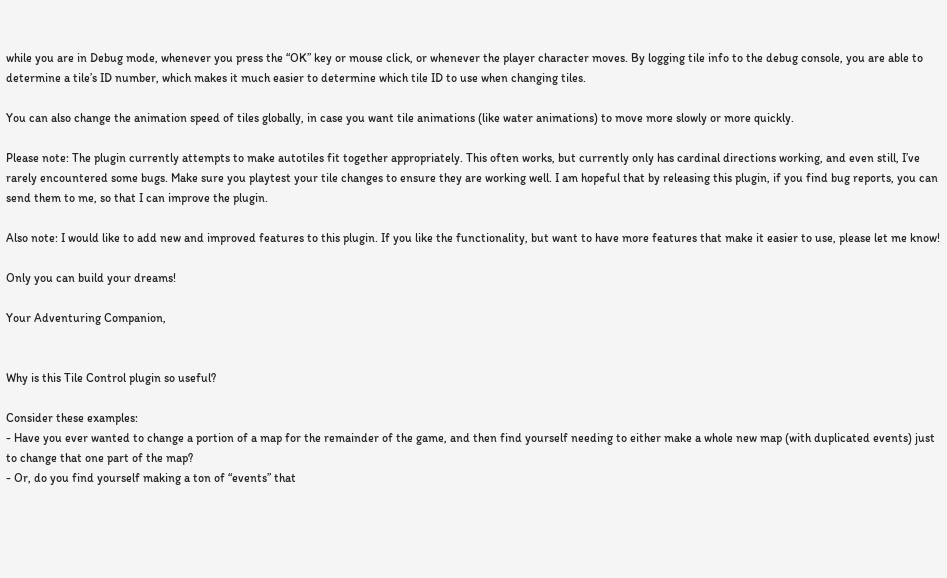while you are in Debug mode, whenever you press the “OK” key or mouse click, or whenever the player character moves. By logging tile info to the debug console, you are able to determine a tile’s ID number, which makes it much easier to determine which tile ID to use when changing tiles.

You can also change the animation speed of tiles globally, in case you want tile animations (like water animations) to move more slowly or more quickly.

Please note: The plugin currently attempts to make autotiles fit together appropriately. This often works, but currently only has cardinal directions working, and even still, I’ve rarely encountered some bugs. Make sure you playtest your tile changes to ensure they are working well. I am hopeful that by releasing this plugin, if you find bug reports, you can send them to me, so that I can improve the plugin.

Also note: I would like to add new and improved features to this plugin. If you like the functionality, but want to have more features that make it easier to use, please let me know!

Only you can build your dreams!

Your Adventuring Companion,


Why is this Tile Control plugin so useful?

Consider these examples:
- Have you ever wanted to change a portion of a map for the remainder of the game, and then find yourself needing to either make a whole new map (with duplicated events) just to change that one part of the map?
- Or, do you find yourself making a ton of “events” that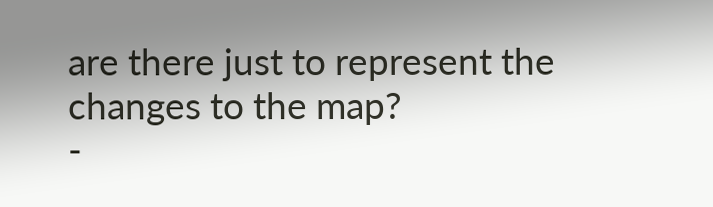are there just to represent the changes to the map?
-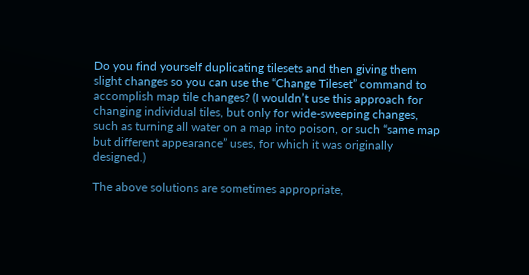Do you find yourself duplicating tilesets and then giving them slight changes so you can use the “Change Tileset” command to accomplish map tile changes? (I wouldn’t use this approach for changing individual tiles, but only for wide-sweeping changes, such as turning all water on a map into poison, or such “same map but different appearance” uses, for which it was originally designed.)

The above solutions are sometimes appropriate,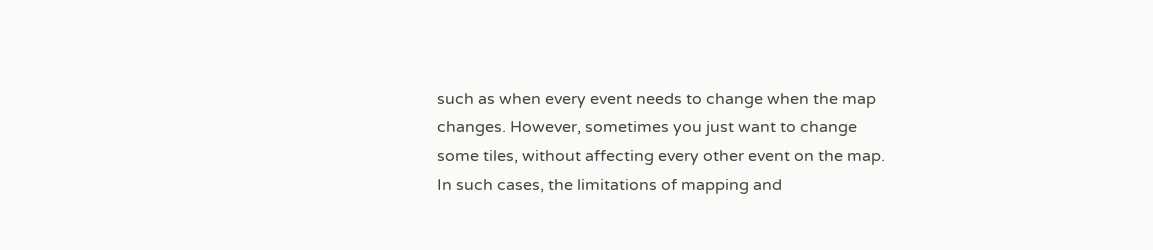such as when every event needs to change when the map changes. However, sometimes you just want to change some tiles, without affecting every other event on the map. In such cases, the limitations of mapping and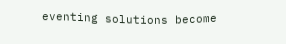eventing solutions become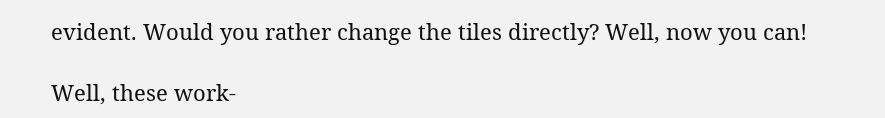evident. Would you rather change the tiles directly? Well, now you can!

Well, these work-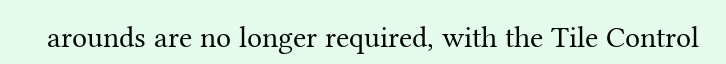arounds are no longer required, with the Tile Control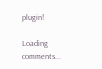plugin!

Loading comments...